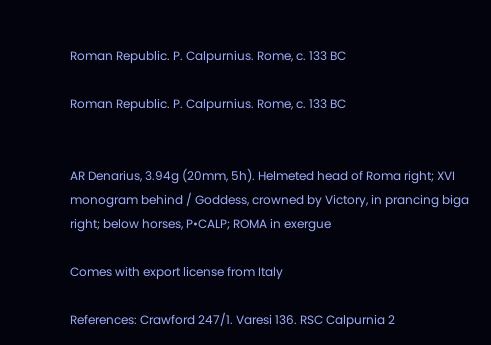Roman Republic. P. Calpurnius. Rome, c. 133 BC

Roman Republic. P. Calpurnius. Rome, c. 133 BC


AR Denarius, 3.94g (20mm, 5h). Helmeted head of Roma right; XVI monogram behind / Goddess, crowned by Victory, in prancing biga right; below horses, P•CALP; ROMA in exergue

Comes with export license from Italy

References: Crawford 247/1. Varesi 136. RSC Calpurnia 2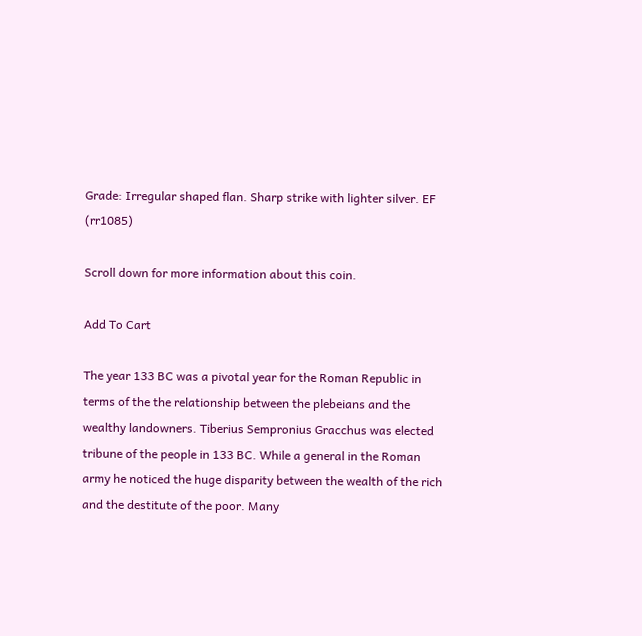Grade: Irregular shaped flan. Sharp strike with lighter silver. EF (rr1085)

Scroll down for more information about this coin.

Add To Cart

The year 133 BC was a pivotal year for the Roman Republic in terms of the the relationship between the plebeians and the wealthy landowners. Tiberius Sempronius Gracchus was elected tribune of the people in 133 BC. While a general in the Roman army he noticed the huge disparity between the wealth of the rich and the destitute of the poor. Many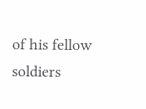of his fellow soldiers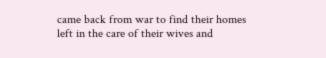came back from war to find their homes left in the care of their wives and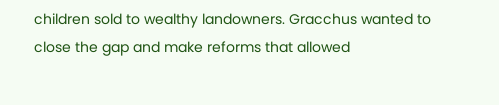children sold to wealthy landowners. Gracchus wanted to close the gap and make reforms that allowed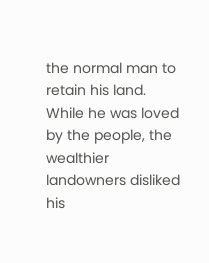the normal man to retain his land. While he was loved by the people, the wealthier landowners disliked his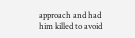approach and had him killed to avoid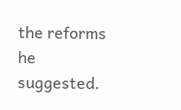the reforms he suggested.